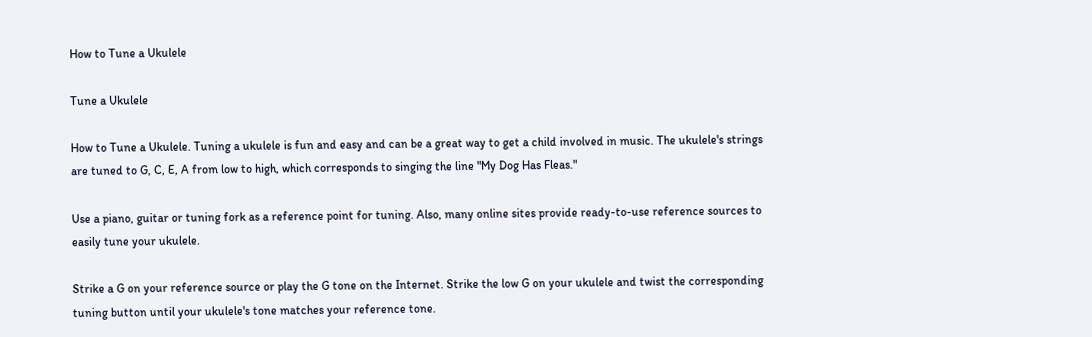How to Tune a Ukulele

Tune a Ukulele

How to Tune a Ukulele. Tuning a ukulele is fun and easy and can be a great way to get a child involved in music. The ukulele's strings are tuned to G, C, E, A from low to high, which corresponds to singing the line "My Dog Has Fleas."

Use a piano, guitar or tuning fork as a reference point for tuning. Also, many online sites provide ready-to-use reference sources to easily tune your ukulele.

Strike a G on your reference source or play the G tone on the Internet. Strike the low G on your ukulele and twist the corresponding tuning button until your ukulele's tone matches your reference tone.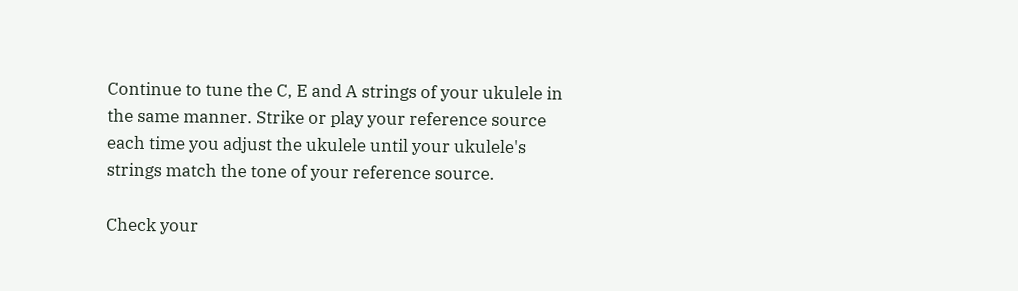Continue to tune the C, E and A strings of your ukulele in the same manner. Strike or play your reference source each time you adjust the ukulele until your ukulele's strings match the tone of your reference source.

Check your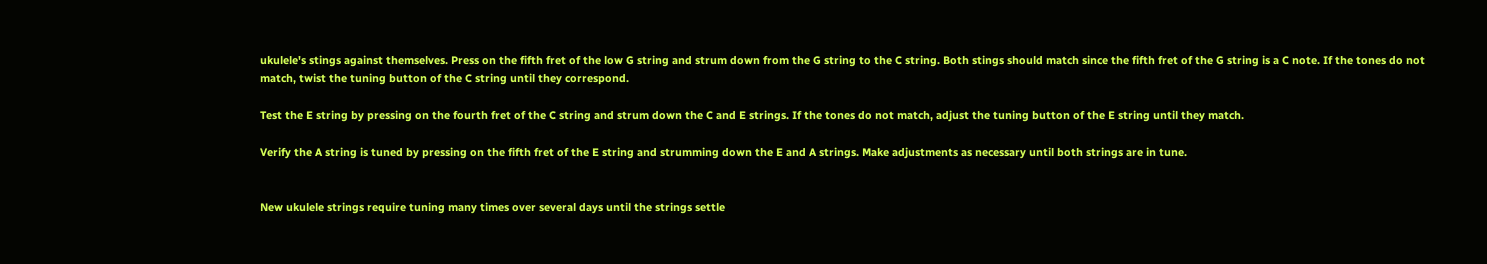ukulele's stings against themselves. Press on the fifth fret of the low G string and strum down from the G string to the C string. Both stings should match since the fifth fret of the G string is a C note. If the tones do not match, twist the tuning button of the C string until they correspond.

Test the E string by pressing on the fourth fret of the C string and strum down the C and E strings. If the tones do not match, adjust the tuning button of the E string until they match.

Verify the A string is tuned by pressing on the fifth fret of the E string and strumming down the E and A strings. Make adjustments as necessary until both strings are in tune.


New ukulele strings require tuning many times over several days until the strings settle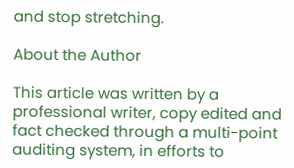and stop stretching.

About the Author

This article was written by a professional writer, copy edited and fact checked through a multi-point auditing system, in efforts to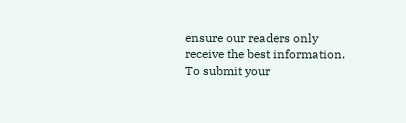ensure our readers only receive the best information. To submit your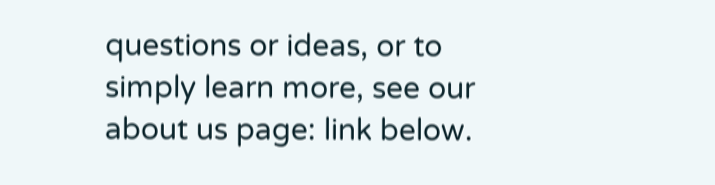questions or ideas, or to simply learn more, see our about us page: link below.